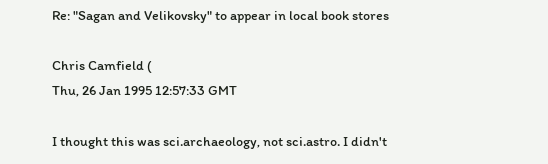Re: "Sagan and Velikovsky" to appear in local book stores

Chris Camfield (
Thu, 26 Jan 1995 12:57:33 GMT

I thought this was sci.archaeology, not sci.astro. I didn't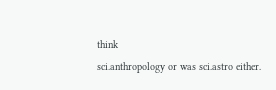think
sci.anthropology or was sci.astro either.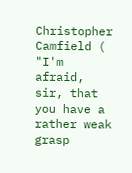Christopher Camfield (
"I'm afraid, sir, that you have a rather weak grasp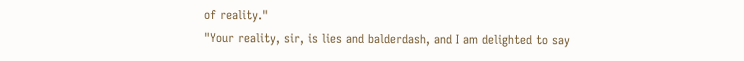of reality."
"Your reality, sir, is lies and balderdash, and I am delighted to say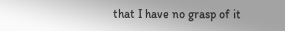that I have no grasp of it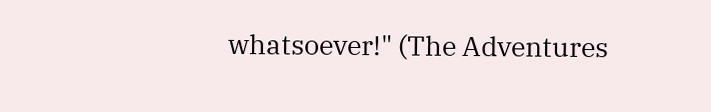whatsoever!" (The Adventures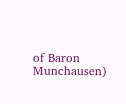of Baron Munchausen)